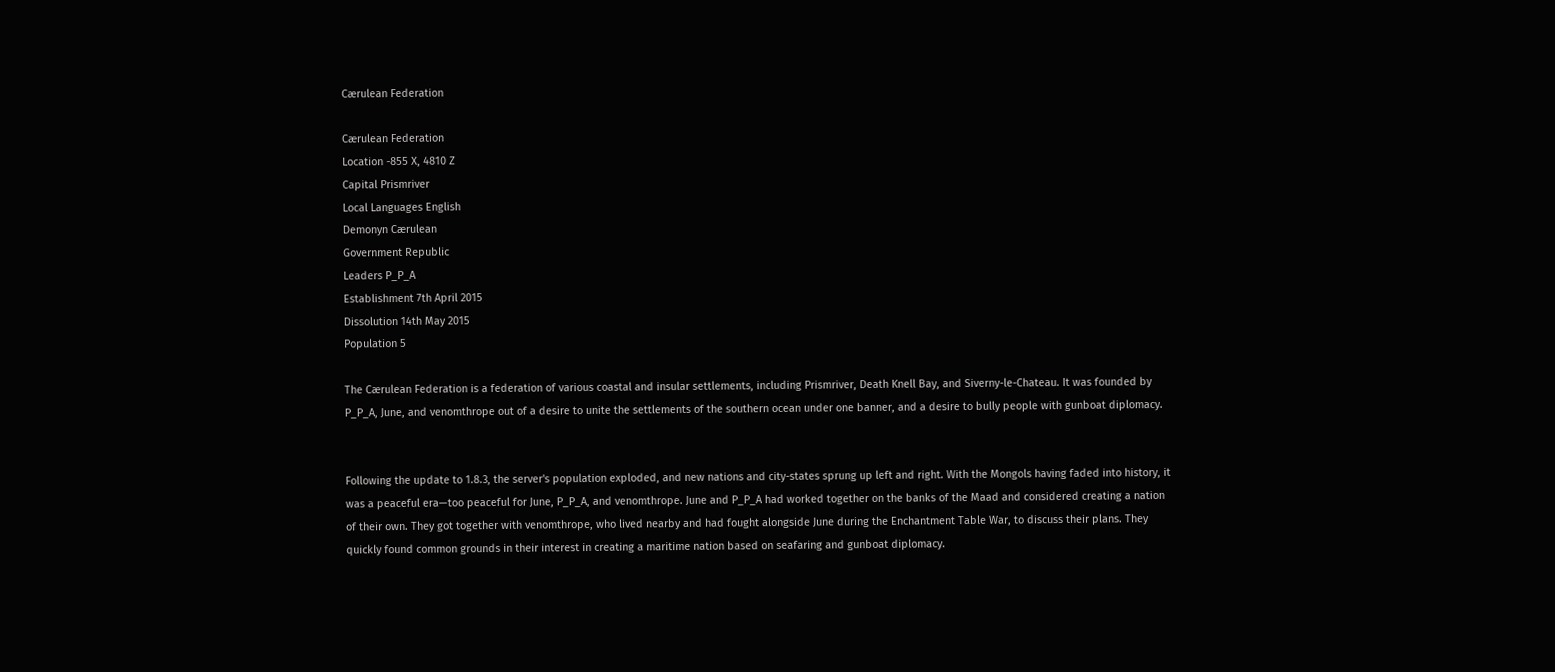Cærulean Federation

Cærulean Federation
Location -855 X, 4810 Z
Capital Prismriver
Local Languages English
Demonyn Cærulean
Government Republic
Leaders P_P_A
Establishment 7th April 2015
Dissolution 14th May 2015
Population 5

The Cærulean Federation is a federation of various coastal and insular settlements, including Prismriver, Death Knell Bay, and Siverny-le-Chateau. It was founded by P_P_A, June, and venomthrope out of a desire to unite the settlements of the southern ocean under one banner, and a desire to bully people with gunboat diplomacy.


Following the update to 1.8.3, the server's population exploded, and new nations and city-states sprung up left and right. With the Mongols having faded into history, it was a peaceful era—too peaceful for June, P_P_A, and venomthrope. June and P_P_A had worked together on the banks of the Maad and considered creating a nation of their own. They got together with venomthrope, who lived nearby and had fought alongside June during the Enchantment Table War, to discuss their plans. They quickly found common grounds in their interest in creating a maritime nation based on seafaring and gunboat diplomacy.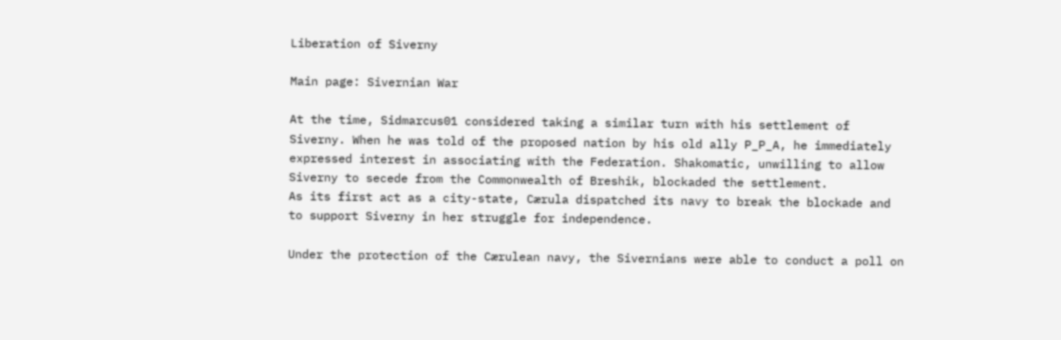Liberation of Siverny

Main page: Sivernian War

At the time, Sidmarcus01 considered taking a similar turn with his settlement of Siverny. When he was told of the proposed nation by his old ally P_P_A, he immediately expressed interest in associating with the Federation. Shakomatic, unwilling to allow Siverny to secede from the Commonwealth of Breshik, blockaded the settlement.
As its first act as a city-state, Cærula dispatched its navy to break the blockade and to support Siverny in her struggle for independence.

Under the protection of the Cærulean navy, the Sivernians were able to conduct a poll on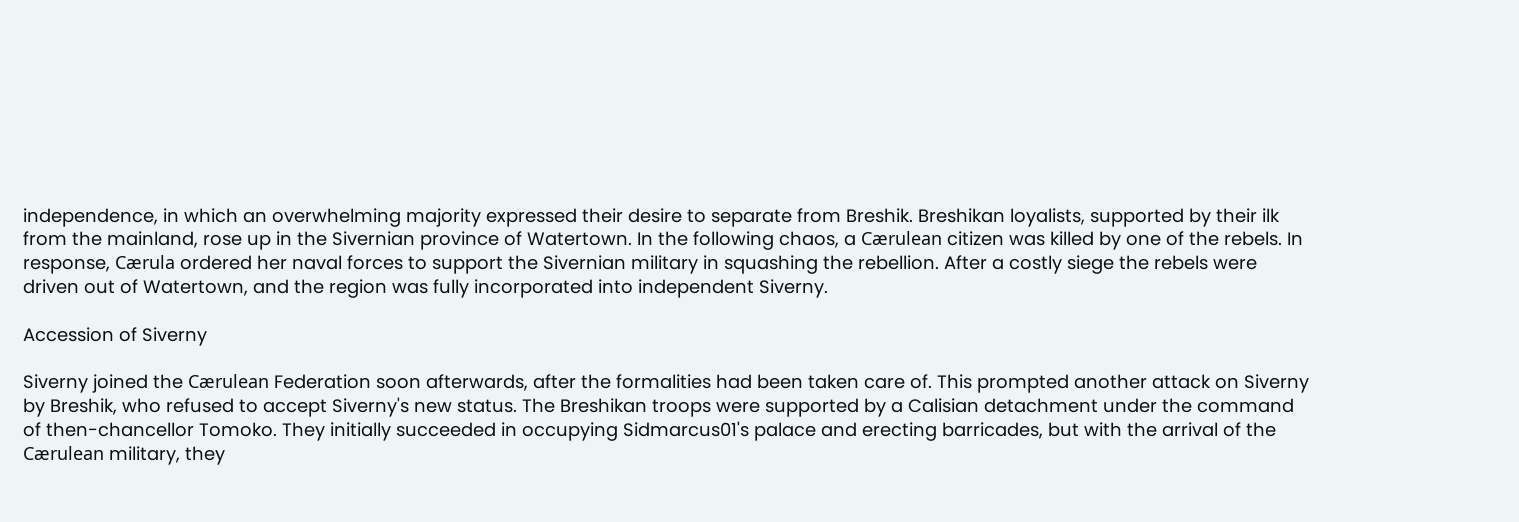independence, in which an overwhelming majority expressed their desire to separate from Breshik. Breshikan loyalists, supported by their ilk from the mainland, rose up in the Sivernian province of Watertown. In the following chaos, a Cærulean citizen was killed by one of the rebels. In response, Cærula ordered her naval forces to support the Sivernian military in squashing the rebellion. After a costly siege the rebels were driven out of Watertown, and the region was fully incorporated into independent Siverny.

Accession of Siverny

Siverny joined the Cærulean Federation soon afterwards, after the formalities had been taken care of. This prompted another attack on Siverny by Breshik, who refused to accept Siverny's new status. The Breshikan troops were supported by a Calisian detachment under the command of then-chancellor Tomoko. They initially succeeded in occupying Sidmarcus01's palace and erecting barricades, but with the arrival of the Cærulean military, they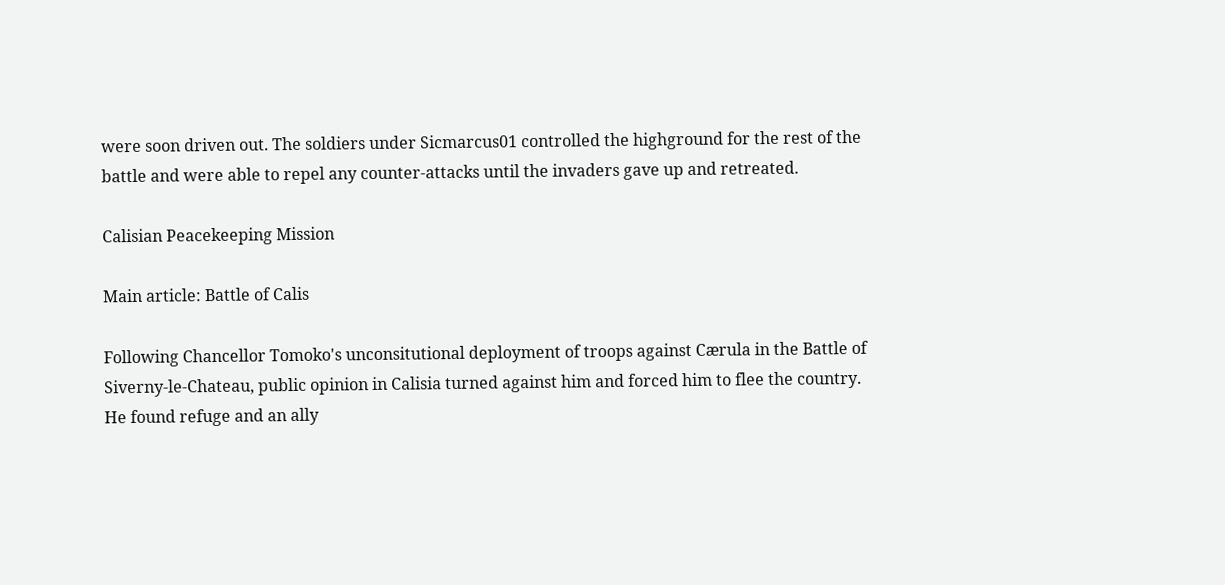were soon driven out. The soldiers under Sicmarcus01 controlled the highground for the rest of the battle and were able to repel any counter-attacks until the invaders gave up and retreated.

Calisian Peacekeeping Mission

Main article: Battle of Calis

Following Chancellor Tomoko's unconsitutional deployment of troops against Cærula in the Battle of Siverny-le-Chateau, public opinion in Calisia turned against him and forced him to flee the country. He found refuge and an ally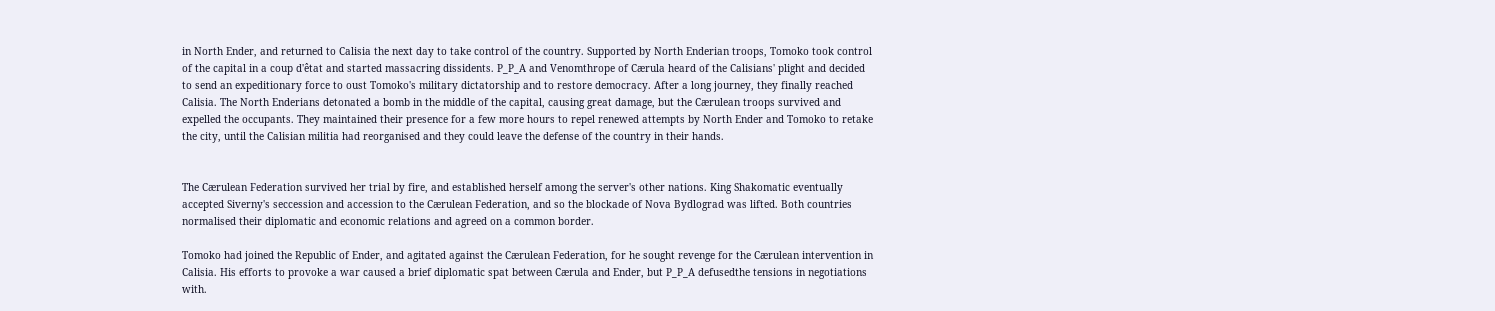in North Ender, and returned to Calisia the next day to take control of the country. Supported by North Enderian troops, Tomoko took control of the capital in a coup d'êtat and started massacring dissidents. P_P_A and Venomthrope of Cærula heard of the Calisians' plight and decided to send an expeditionary force to oust Tomoko's military dictatorship and to restore democracy. After a long journey, they finally reached Calisia. The North Enderians detonated a bomb in the middle of the capital, causing great damage, but the Cærulean troops survived and expelled the occupants. They maintained their presence for a few more hours to repel renewed attempts by North Ender and Tomoko to retake the city, until the Calisian militia had reorganised and they could leave the defense of the country in their hands.


The Cærulean Federation survived her trial by fire, and established herself among the server's other nations. King Shakomatic eventually accepted Siverny's seccession and accession to the Cærulean Federation, and so the blockade of Nova Bydlograd was lifted. Both countries normalised their diplomatic and economic relations and agreed on a common border.

Tomoko had joined the Republic of Ender, and agitated against the Cærulean Federation, for he sought revenge for the Cærulean intervention in Calisia. His efforts to provoke a war caused a brief diplomatic spat between Cærula and Ender, but P_P_A defusedthe tensions in negotiations with.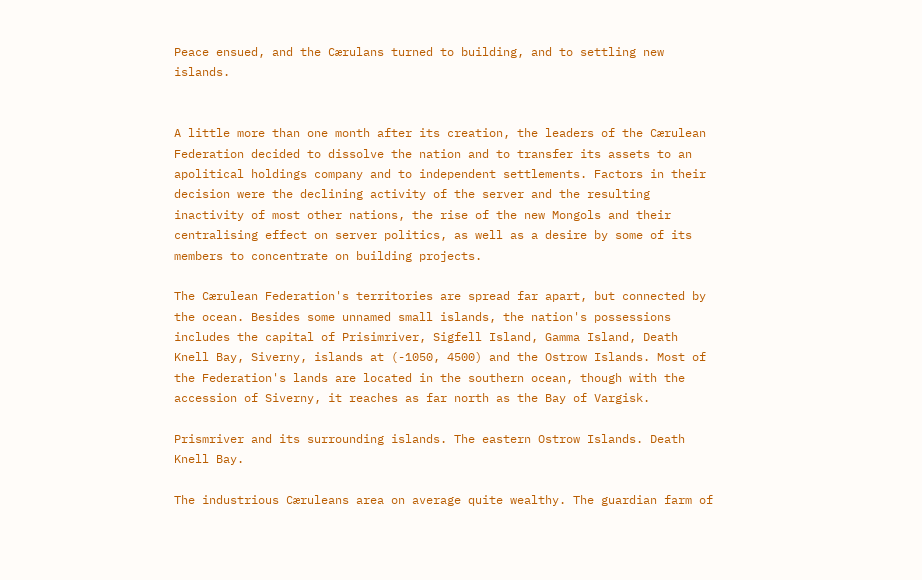Peace ensued, and the Cærulans turned to building, and to settling new islands.


A little more than one month after its creation, the leaders of the Cærulean Federation decided to dissolve the nation and to transfer its assets to an apolitical holdings company and to independent settlements. Factors in their decision were the declining activity of the server and the resulting inactivity of most other nations, the rise of the new Mongols and their centralising effect on server politics, as well as a desire by some of its members to concentrate on building projects.

The Cærulean Federation's territories are spread far apart, but connected by the ocean. Besides some unnamed small islands, the nation's possessions includes the capital of Prisimriver, Sigfell Island, Gamma Island, Death Knell Bay, Siverny, islands at (-1050, 4500) and the Ostrow Islands. Most of the Federation's lands are located in the southern ocean, though with the accession of Siverny, it reaches as far north as the Bay of Vargisk.

Prismriver and its surrounding islands. The eastern Ostrow Islands. Death Knell Bay.

The industrious Cæruleans area on average quite wealthy. The guardian farm of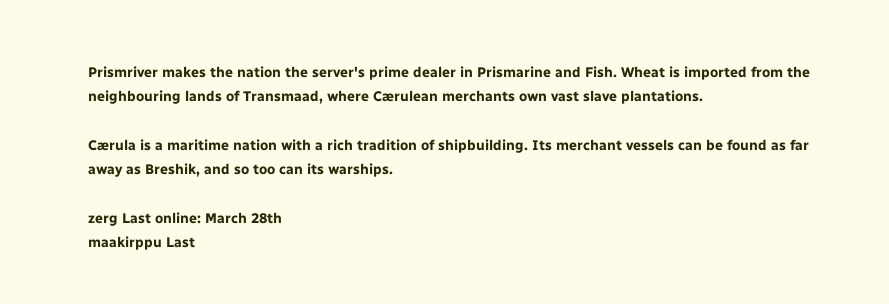Prismriver makes the nation the server's prime dealer in Prismarine and Fish. Wheat is imported from the neighbouring lands of Transmaad, where Cærulean merchants own vast slave plantations.

Cærula is a maritime nation with a rich tradition of shipbuilding. Its merchant vessels can be found as far away as Breshik, and so too can its warships.

zerg Last online: March 28th
maakirppu Last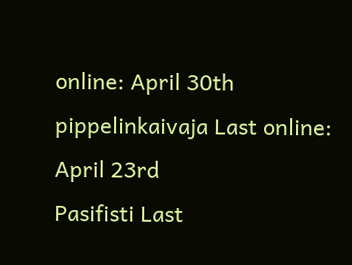online: April 30th
pippelinkaivaja Last online: April 23rd
Pasifisti Last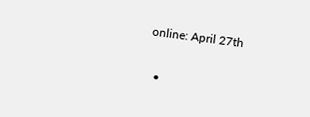online: April 27th

  •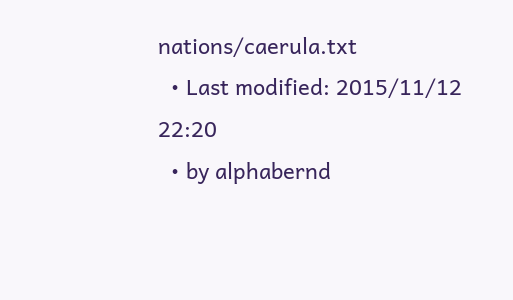nations/caerula.txt
  • Last modified: 2015/11/12 22:20
  • by alphabernd